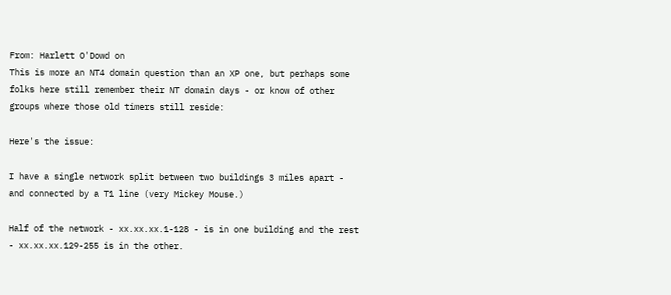From: Harlett O'Dowd on
This is more an NT4 domain question than an XP one, but perhaps some
folks here still remember their NT domain days - or know of other
groups where those old timers still reside:

Here's the issue:

I have a single network split between two buildings 3 miles apart -
and connected by a T1 line (very Mickey Mouse.)

Half of the network - xx.xx.xx.1-128 - is in one building and the rest
- xx.xx.xx.129-255 is in the other.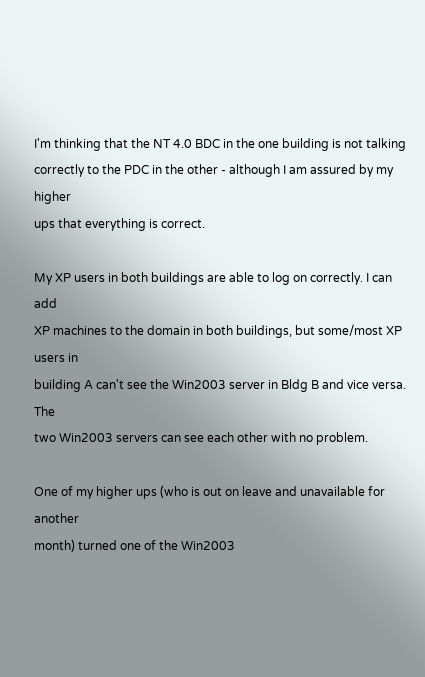I'm thinking that the NT 4.0 BDC in the one building is not talking
correctly to the PDC in the other - although I am assured by my higher
ups that everything is correct.

My XP users in both buildings are able to log on correctly. I can add
XP machines to the domain in both buildings, but some/most XP users in
building A can't see the Win2003 server in Bldg B and vice versa. The
two Win2003 servers can see each other with no problem.

One of my higher ups (who is out on leave and unavailable for another
month) turned one of the Win2003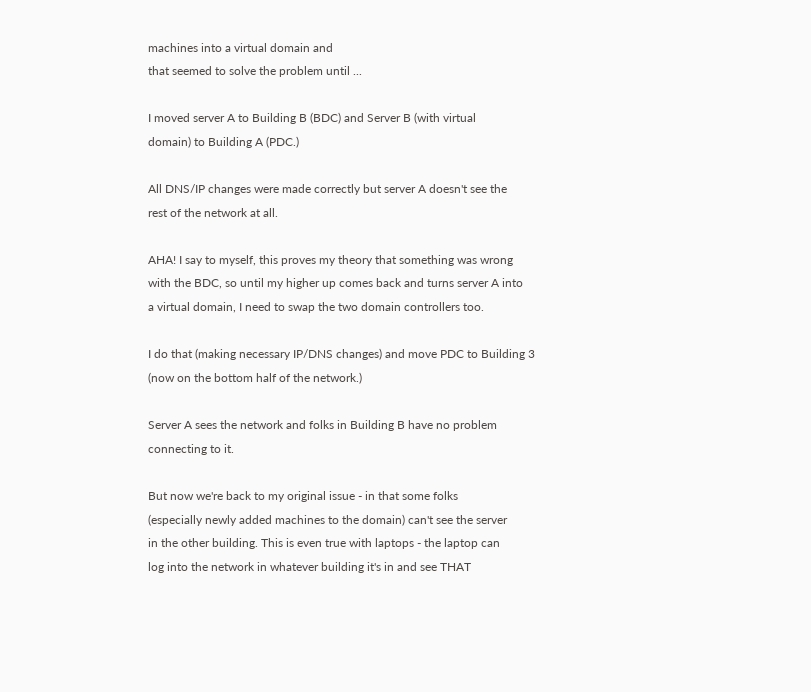machines into a virtual domain and
that seemed to solve the problem until ...

I moved server A to Building B (BDC) and Server B (with virtual
domain) to Building A (PDC.)

All DNS/IP changes were made correctly but server A doesn't see the
rest of the network at all.

AHA! I say to myself, this proves my theory that something was wrong
with the BDC, so until my higher up comes back and turns server A into
a virtual domain, I need to swap the two domain controllers too.

I do that (making necessary IP/DNS changes) and move PDC to Building 3
(now on the bottom half of the network.)

Server A sees the network and folks in Building B have no problem
connecting to it.

But now we're back to my original issue - in that some folks
(especially newly added machines to the domain) can't see the server
in the other building. This is even true with laptops - the laptop can
log into the network in whatever building it's in and see THAT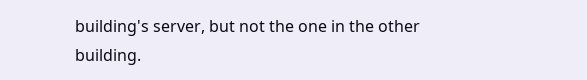building's server, but not the one in the other building.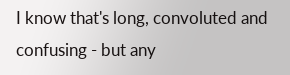I know that's long, convoluted and confusing - but any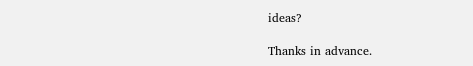ideas?

Thanks in advance.